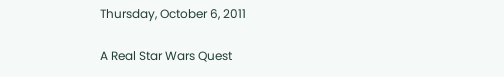Thursday, October 6, 2011

A Real Star Wars Quest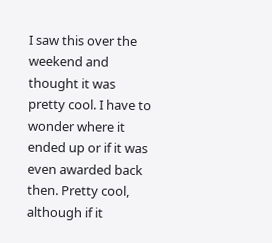I saw this over the weekend and thought it was pretty cool. I have to wonder where it ended up or if it was even awarded back then. Pretty cool, although if it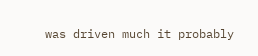was driven much it probably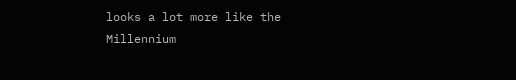looks a lot more like the Millennium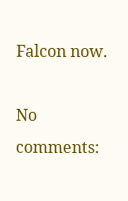Falcon now.

No comments: